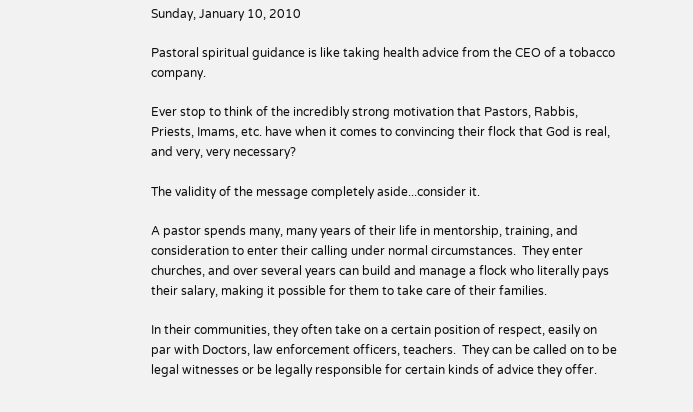Sunday, January 10, 2010

Pastoral spiritual guidance is like taking health advice from the CEO of a tobacco company.

Ever stop to think of the incredibly strong motivation that Pastors, Rabbis, Priests, Imams, etc. have when it comes to convincing their flock that God is real, and very, very necessary?

The validity of the message completely aside...consider it.

A pastor spends many, many years of their life in mentorship, training, and consideration to enter their calling under normal circumstances.  They enter churches, and over several years can build and manage a flock who literally pays their salary, making it possible for them to take care of their families.

In their communities, they often take on a certain position of respect, easily on par with Doctors, law enforcement officers, teachers.  They can be called on to be legal witnesses or be legally responsible for certain kinds of advice they offer.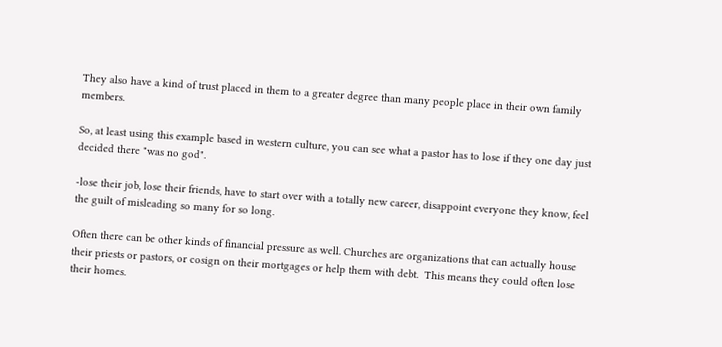They also have a kind of trust placed in them to a greater degree than many people place in their own family members.

So, at least using this example based in western culture, you can see what a pastor has to lose if they one day just decided there "was no god".

-lose their job, lose their friends, have to start over with a totally new career, disappoint everyone they know, feel the guilt of misleading so many for so long.

Often there can be other kinds of financial pressure as well. Churches are organizations that can actually house their priests or pastors, or cosign on their mortgages or help them with debt.  This means they could often lose their homes.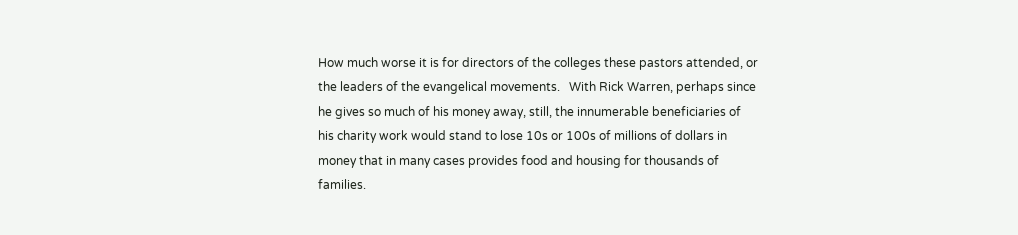How much worse it is for directors of the colleges these pastors attended, or the leaders of the evangelical movements.   With Rick Warren, perhaps since he gives so much of his money away, still, the innumerable beneficiaries of his charity work would stand to lose 10s or 100s of millions of dollars in money that in many cases provides food and housing for thousands of families.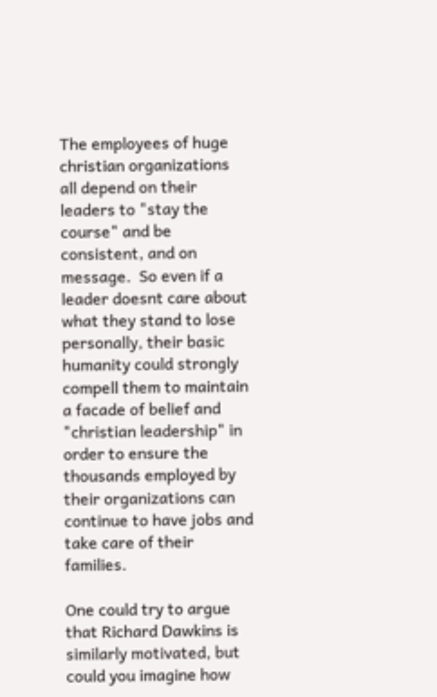The employees of huge christian organizations all depend on their leaders to "stay the course" and be consistent, and on message.  So even if a leader doesnt care about what they stand to lose personally, their basic humanity could strongly compell them to maintain a facade of belief and "christian leadership" in order to ensure the thousands employed by their organizations can continue to have jobs and take care of their families.

One could try to argue that Richard Dawkins is similarly motivated, but could you imagine how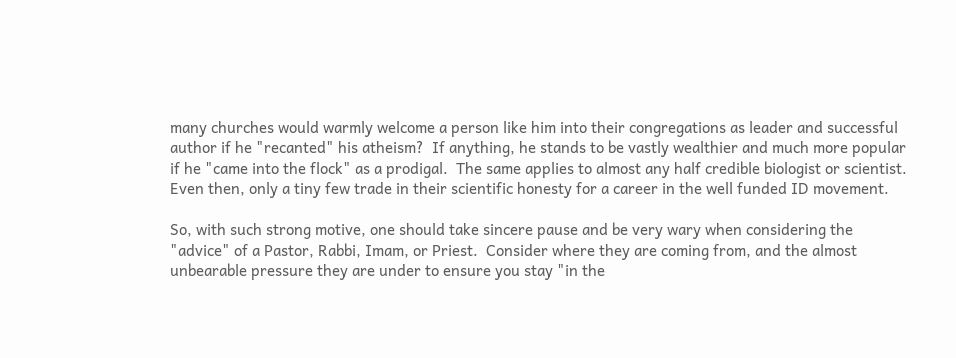many churches would warmly welcome a person like him into their congregations as leader and successful author if he "recanted" his atheism?  If anything, he stands to be vastly wealthier and much more popular if he "came into the flock" as a prodigal.  The same applies to almost any half credible biologist or scientist. Even then, only a tiny few trade in their scientific honesty for a career in the well funded ID movement.

So, with such strong motive, one should take sincere pause and be very wary when considering the "advice" of a Pastor, Rabbi, Imam, or Priest.  Consider where they are coming from, and the almost unbearable pressure they are under to ensure you stay "in the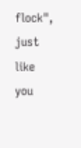flock", just like you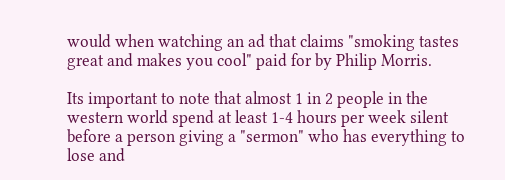would when watching an ad that claims "smoking tastes great and makes you cool" paid for by Philip Morris.

Its important to note that almost 1 in 2 people in the western world spend at least 1-4 hours per week silent before a person giving a "sermon" who has everything to lose and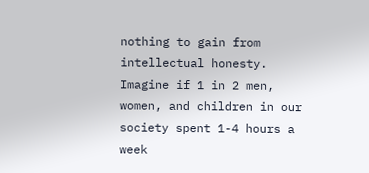nothing to gain from intellectual honesty.  Imagine if 1 in 2 men, women, and children in our society spent 1-4 hours a week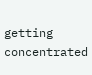getting concentrated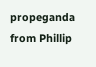propeganda from Phillip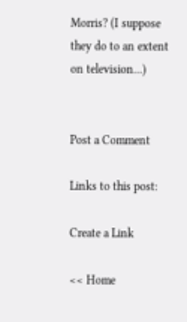Morris? (I suppose they do to an extent on television...)


Post a Comment

Links to this post:

Create a Link

<< Home